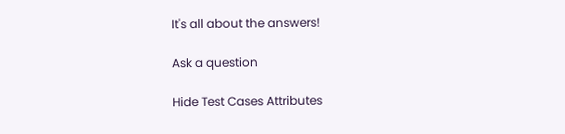It's all about the answers!

Ask a question

Hide Test Cases Attributes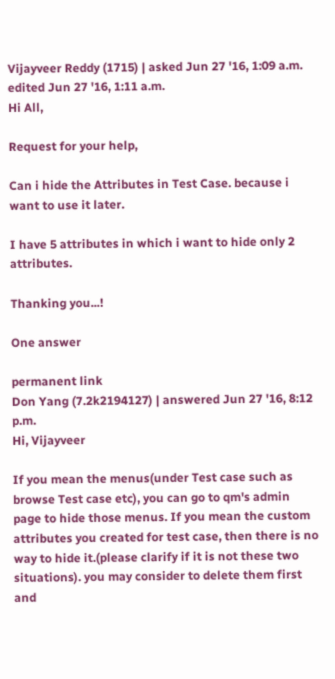Vijayveer Reddy (1715) | asked Jun 27 '16, 1:09 a.m.
edited Jun 27 '16, 1:11 a.m.
Hi All,

Request for your help,

Can i hide the Attributes in Test Case. because i want to use it later.

I have 5 attributes in which i want to hide only 2 attributes.

Thanking you...!

One answer

permanent link
Don Yang (7.2k2194127) | answered Jun 27 '16, 8:12 p.m.
Hi, Vijayveer

If you mean the menus(under Test case such as browse Test case etc), you can go to qm's admin page to hide those menus. If you mean the custom attributes you created for test case, then there is no way to hide it.(please clarify if it is not these two situations). you may consider to delete them first and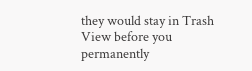they would stay in Trash View before you permanently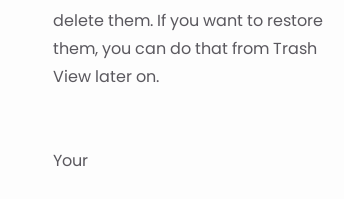delete them. If you want to restore them, you can do that from Trash View later on.


Your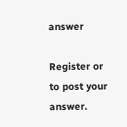answer

Register or to post your answer.